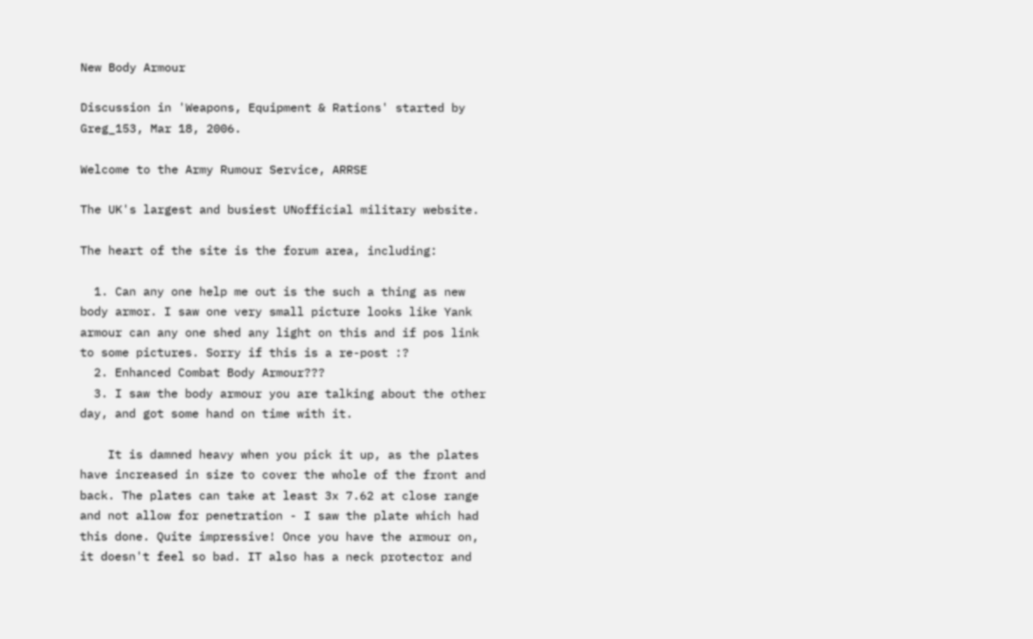New Body Armour

Discussion in 'Weapons, Equipment & Rations' started by Greg_153, Mar 18, 2006.

Welcome to the Army Rumour Service, ARRSE

The UK's largest and busiest UNofficial military website.

The heart of the site is the forum area, including:

  1. Can any one help me out is the such a thing as new body armor. I saw one very small picture looks like Yank armour can any one shed any light on this and if pos link to some pictures. Sorry if this is a re-post :?
  2. Enhanced Combat Body Armour???
  3. I saw the body armour you are talking about the other day, and got some hand on time with it.

    It is damned heavy when you pick it up, as the plates have increased in size to cover the whole of the front and back. The plates can take at least 3x 7.62 at close range and not allow for penetration - I saw the plate which had this done. Quite impressive! Once you have the armour on, it doesn't feel so bad. IT also has a neck protector and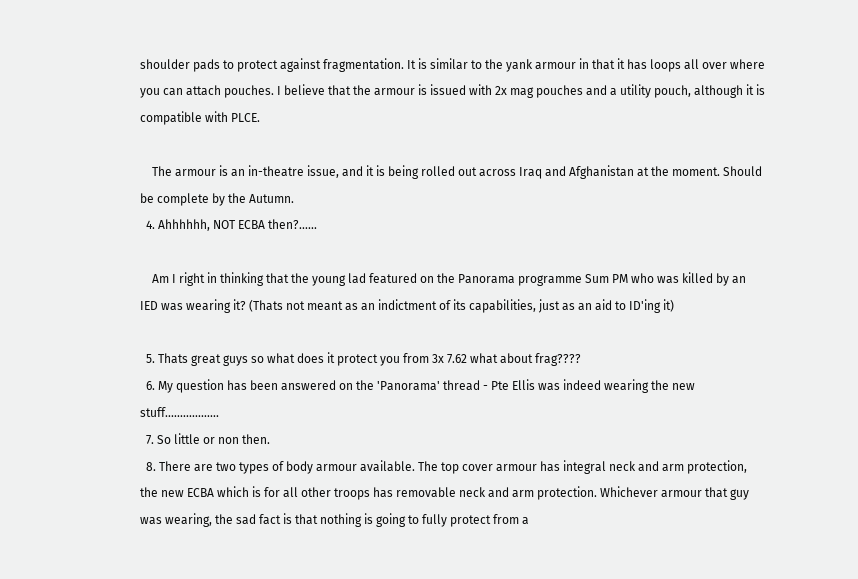shoulder pads to protect against fragmentation. It is similar to the yank armour in that it has loops all over where you can attach pouches. I believe that the armour is issued with 2x mag pouches and a utility pouch, although it is compatible with PLCE.

    The armour is an in-theatre issue, and it is being rolled out across Iraq and Afghanistan at the moment. Should be complete by the Autumn.
  4. Ahhhhhh, NOT ECBA then?......

    Am I right in thinking that the young lad featured on the Panorama programme Sum PM who was killed by an IED was wearing it? (Thats not meant as an indictment of its capabilities, just as an aid to ID'ing it)

  5. Thats great guys so what does it protect you from 3x 7.62 what about frag????
  6. My question has been answered on the 'Panorama' thread - Pte Ellis was indeed wearing the new stuff..................
  7. So little or non then.
  8. There are two types of body armour available. The top cover armour has integral neck and arm protection, the new ECBA which is for all other troops has removable neck and arm protection. Whichever armour that guy was wearing, the sad fact is that nothing is going to fully protect from a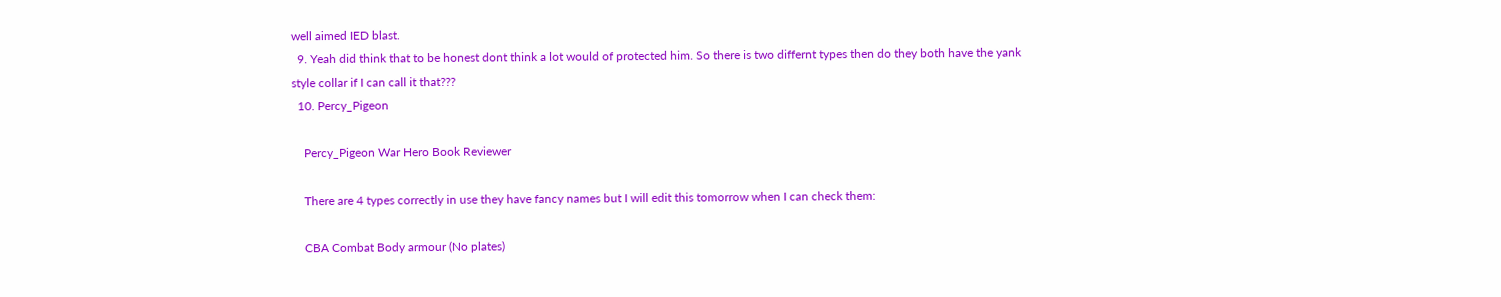well aimed IED blast.
  9. Yeah did think that to be honest dont think a lot would of protected him. So there is two differnt types then do they both have the yank style collar if I can call it that???
  10. Percy_Pigeon

    Percy_Pigeon War Hero Book Reviewer

    There are 4 types correctly in use they have fancy names but I will edit this tomorrow when I can check them:

    CBA Combat Body armour (No plates)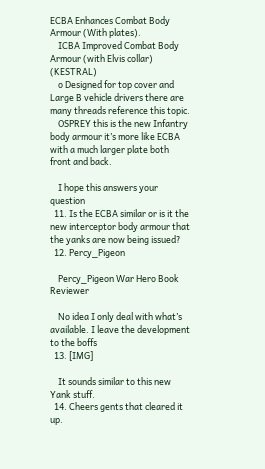ECBA Enhances Combat Body Armour (With plates).
    ICBA Improved Combat Body Armour (with Elvis collar) (KESTRAL)
    o Designed for top cover and Large B vehicle drivers there are many threads reference this topic.
    OSPREY this is the new Infantry body armour it’s more like ECBA with a much larger plate both front and back.

    I hope this answers your question
  11. Is the ECBA similar or is it the new interceptor body armour that the yanks are now being issued?
  12. Percy_Pigeon

    Percy_Pigeon War Hero Book Reviewer

    No idea I only deal with what’s available. I leave the development to the boffs
  13. [IMG]

    It sounds similar to this new Yank stuff.
  14. Cheers gents that cleared it up.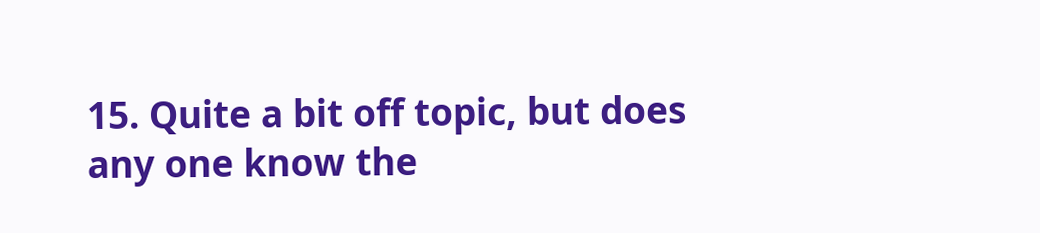15. Quite a bit off topic, but does any one know the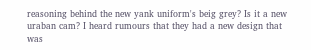reasoning behind the new yank uniform's beig grey? Is it a new uraban cam? I heard rumours that they had a new design that was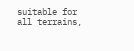suitable for all terrains,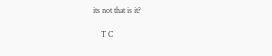its not that is it?

    T C